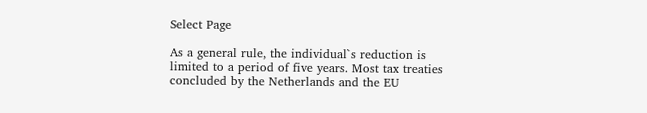Select Page

As a general rule, the individual`s reduction is limited to a period of five years. Most tax treaties concluded by the Netherlands and the EU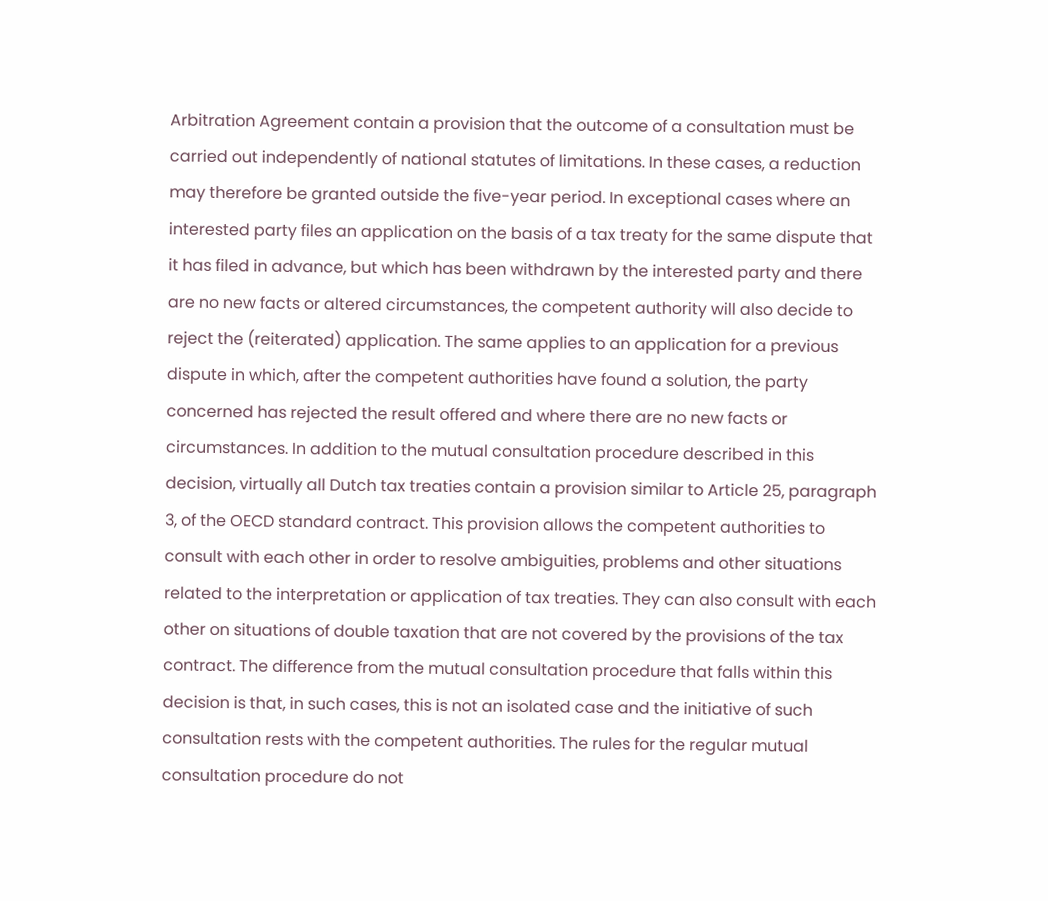Arbitration Agreement contain a provision that the outcome of a consultation must be carried out independently of national statutes of limitations. In these cases, a reduction may therefore be granted outside the five-year period. In exceptional cases where an interested party files an application on the basis of a tax treaty for the same dispute that it has filed in advance, but which has been withdrawn by the interested party and there are no new facts or altered circumstances, the competent authority will also decide to reject the (reiterated) application. The same applies to an application for a previous dispute in which, after the competent authorities have found a solution, the party concerned has rejected the result offered and where there are no new facts or circumstances. In addition to the mutual consultation procedure described in this decision, virtually all Dutch tax treaties contain a provision similar to Article 25, paragraph 3, of the OECD standard contract. This provision allows the competent authorities to consult with each other in order to resolve ambiguities, problems and other situations related to the interpretation or application of tax treaties. They can also consult with each other on situations of double taxation that are not covered by the provisions of the tax contract. The difference from the mutual consultation procedure that falls within this decision is that, in such cases, this is not an isolated case and the initiative of such consultation rests with the competent authorities. The rules for the regular mutual consultation procedure do not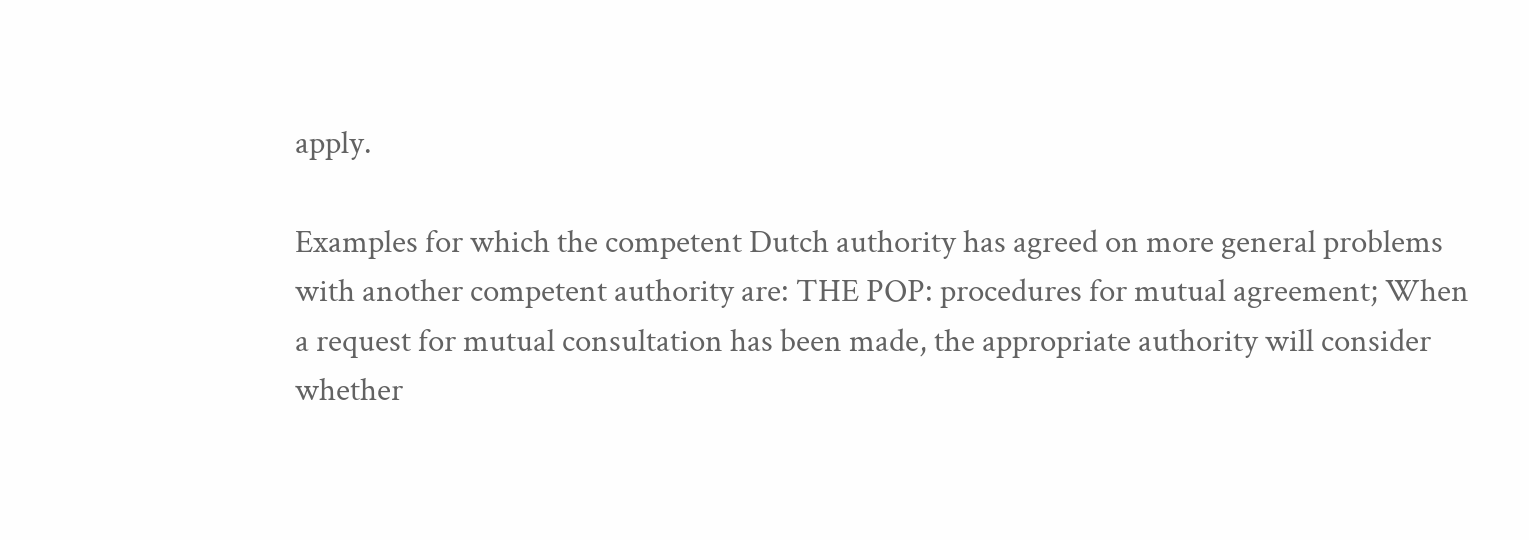apply.

Examples for which the competent Dutch authority has agreed on more general problems with another competent authority are: THE POP: procedures for mutual agreement; When a request for mutual consultation has been made, the appropriate authority will consider whether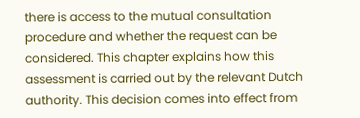there is access to the mutual consultation procedure and whether the request can be considered. This chapter explains how this assessment is carried out by the relevant Dutch authority. This decision comes into effect from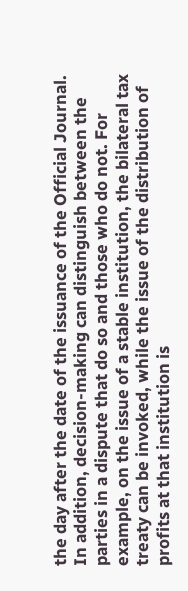the day after the date of the issuance of the Official Journal. In addition, decision-making can distinguish between the parties in a dispute that do so and those who do not. For example, on the issue of a stable institution, the bilateral tax treaty can be invoked, while the issue of the distribution of profits at that institution is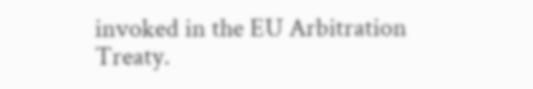invoked in the EU Arbitration Treaty.